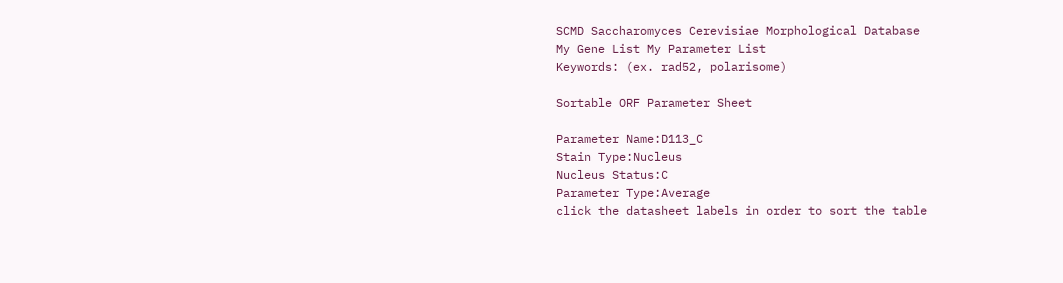SCMD Saccharomyces Cerevisiae Morphological Database
My Gene List My Parameter List
Keywords: (ex. rad52, polarisome)

Sortable ORF Parameter Sheet

Parameter Name:D113_C
Stain Type:Nucleus
Nucleus Status:C
Parameter Type:Average
click the datasheet labels in order to sort the table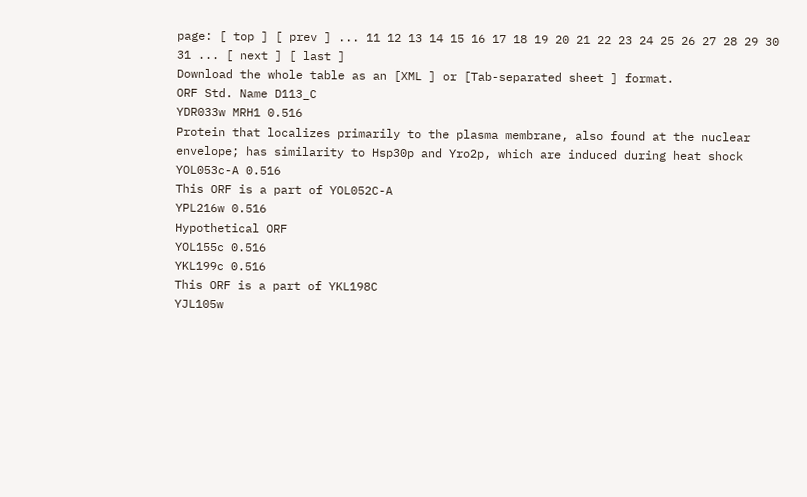page: [ top ] [ prev ] ... 11 12 13 14 15 16 17 18 19 20 21 22 23 24 25 26 27 28 29 30 31 ... [ next ] [ last ]
Download the whole table as an [XML ] or [Tab-separated sheet ] format.
ORF Std. Name D113_C
YDR033w MRH1 0.516
Protein that localizes primarily to the plasma membrane, also found at the nuclear envelope; has similarity to Hsp30p and Yro2p, which are induced during heat shock
YOL053c-A 0.516
This ORF is a part of YOL052C-A
YPL216w 0.516
Hypothetical ORF
YOL155c 0.516
YKL199c 0.516
This ORF is a part of YKL198C
YJL105w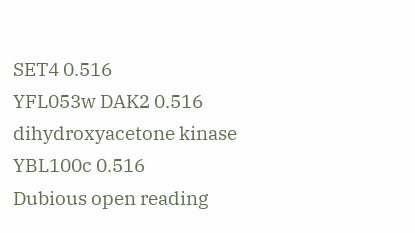SET4 0.516
YFL053w DAK2 0.516
dihydroxyacetone kinase
YBL100c 0.516
Dubious open reading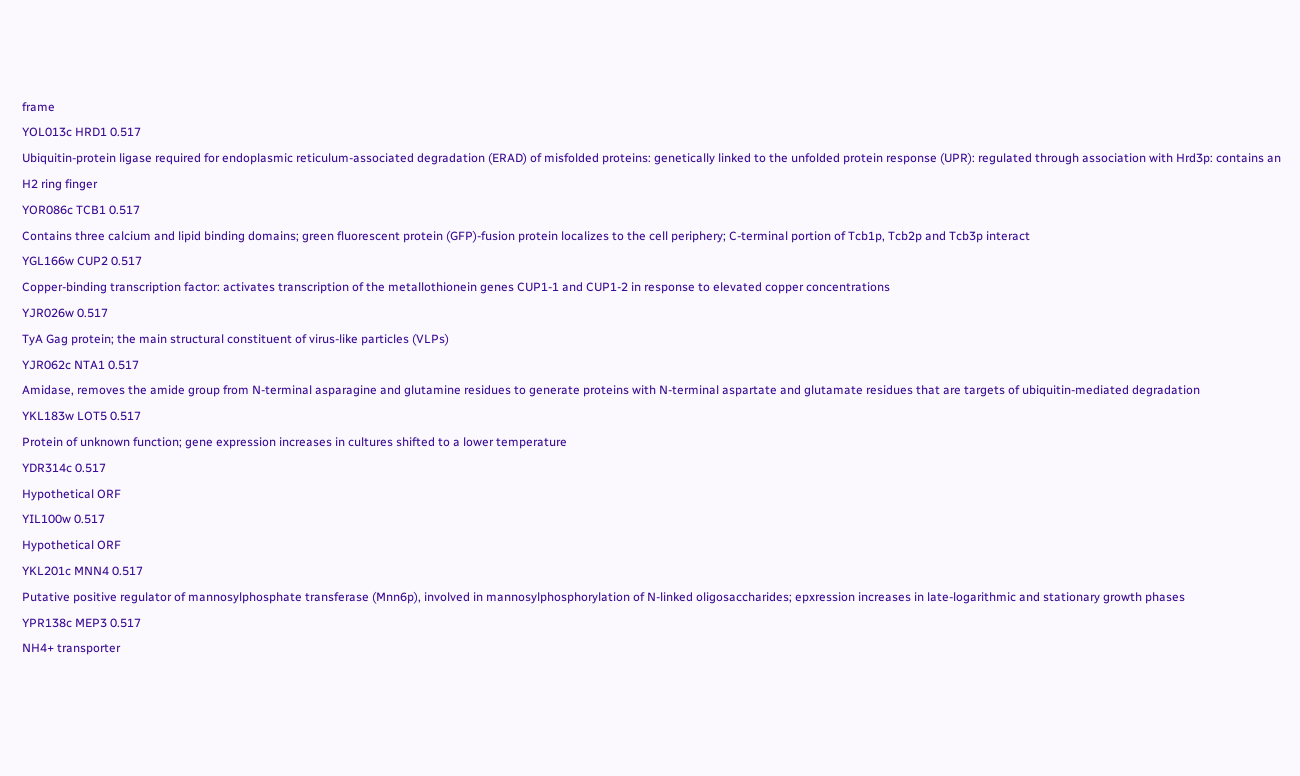frame
YOL013c HRD1 0.517
Ubiquitin-protein ligase required for endoplasmic reticulum-associated degradation (ERAD) of misfolded proteins: genetically linked to the unfolded protein response (UPR): regulated through association with Hrd3p: contains an H2 ring finger
YOR086c TCB1 0.517
Contains three calcium and lipid binding domains; green fluorescent protein (GFP)-fusion protein localizes to the cell periphery; C-terminal portion of Tcb1p, Tcb2p and Tcb3p interact
YGL166w CUP2 0.517
Copper-binding transcription factor: activates transcription of the metallothionein genes CUP1-1 and CUP1-2 in response to elevated copper concentrations
YJR026w 0.517
TyA Gag protein; the main structural constituent of virus-like particles (VLPs)
YJR062c NTA1 0.517
Amidase, removes the amide group from N-terminal asparagine and glutamine residues to generate proteins with N-terminal aspartate and glutamate residues that are targets of ubiquitin-mediated degradation
YKL183w LOT5 0.517
Protein of unknown function; gene expression increases in cultures shifted to a lower temperature
YDR314c 0.517
Hypothetical ORF
YIL100w 0.517
Hypothetical ORF
YKL201c MNN4 0.517
Putative positive regulator of mannosylphosphate transferase (Mnn6p), involved in mannosylphosphorylation of N-linked oligosaccharides; epxression increases in late-logarithmic and stationary growth phases
YPR138c MEP3 0.517
NH4+ transporter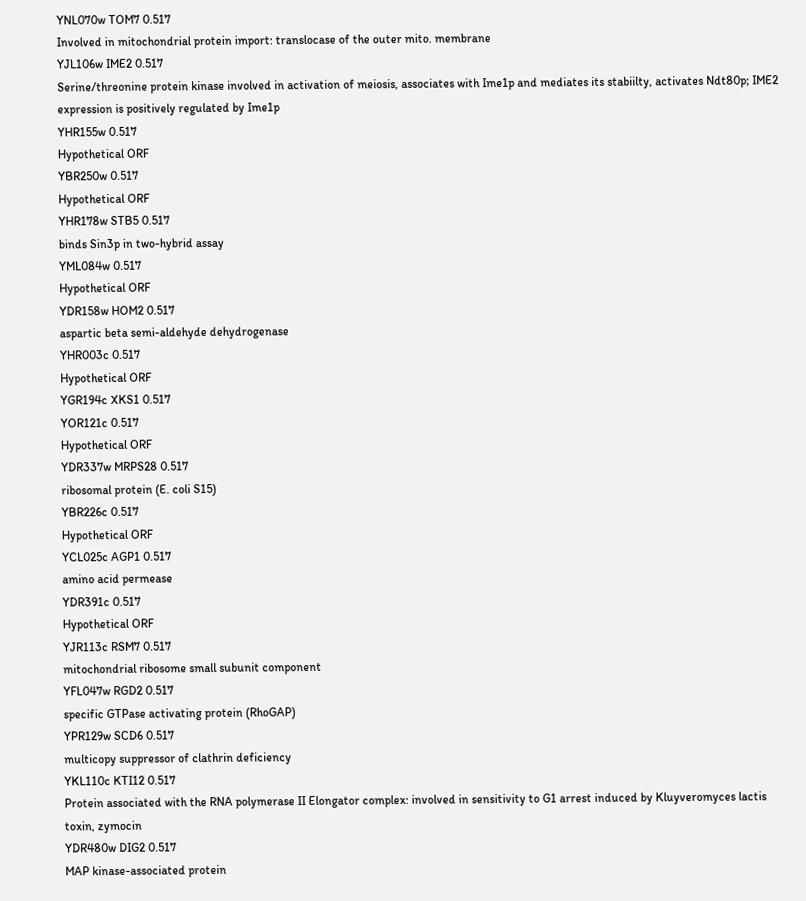YNL070w TOM7 0.517
Involved in mitochondrial protein import: translocase of the outer mito. membrane
YJL106w IME2 0.517
Serine/threonine protein kinase involved in activation of meiosis, associates with Ime1p and mediates its stabiilty, activates Ndt80p; IME2 expression is positively regulated by Ime1p
YHR155w 0.517
Hypothetical ORF
YBR250w 0.517
Hypothetical ORF
YHR178w STB5 0.517
binds Sin3p in two-hybrid assay
YML084w 0.517
Hypothetical ORF
YDR158w HOM2 0.517
aspartic beta semi-aldehyde dehydrogenase
YHR003c 0.517
Hypothetical ORF
YGR194c XKS1 0.517
YOR121c 0.517
Hypothetical ORF
YDR337w MRPS28 0.517
ribosomal protein (E. coli S15)
YBR226c 0.517
Hypothetical ORF
YCL025c AGP1 0.517
amino acid permease
YDR391c 0.517
Hypothetical ORF
YJR113c RSM7 0.517
mitochondrial ribosome small subunit component
YFL047w RGD2 0.517
specific GTPase activating protein (RhoGAP)
YPR129w SCD6 0.517
multicopy suppressor of clathrin deficiency
YKL110c KTI12 0.517
Protein associated with the RNA polymerase II Elongator complex: involved in sensitivity to G1 arrest induced by Kluyveromyces lactis toxin, zymocin
YDR480w DIG2 0.517
MAP kinase-associated protein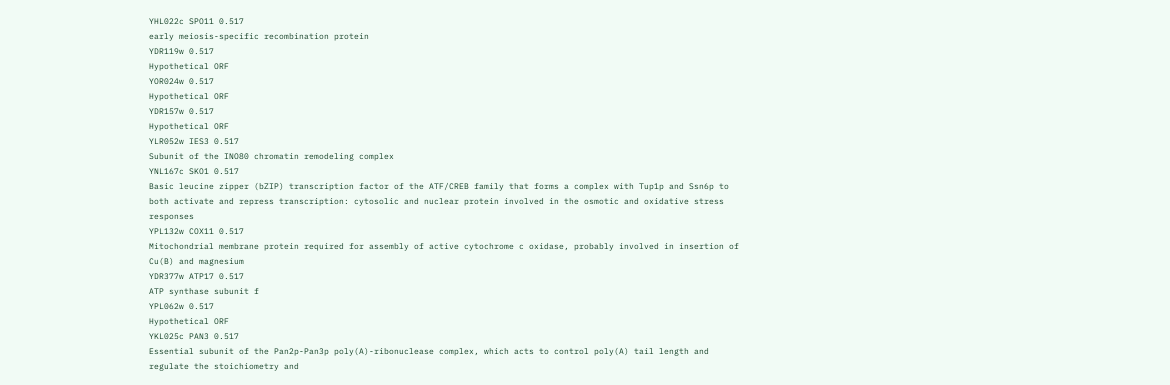YHL022c SPO11 0.517
early meiosis-specific recombination protein
YDR119w 0.517
Hypothetical ORF
YOR024w 0.517
Hypothetical ORF
YDR157w 0.517
Hypothetical ORF
YLR052w IES3 0.517
Subunit of the INO80 chromatin remodeling complex
YNL167c SKO1 0.517
Basic leucine zipper (bZIP) transcription factor of the ATF/CREB family that forms a complex with Tup1p and Ssn6p to both activate and repress transcription: cytosolic and nuclear protein involved in the osmotic and oxidative stress responses
YPL132w COX11 0.517
Mitochondrial membrane protein required for assembly of active cytochrome c oxidase, probably involved in insertion of Cu(B) and magnesium
YDR377w ATP17 0.517
ATP synthase subunit f
YPL062w 0.517
Hypothetical ORF
YKL025c PAN3 0.517
Essential subunit of the Pan2p-Pan3p poly(A)-ribonuclease complex, which acts to control poly(A) tail length and regulate the stoichiometry and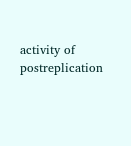activity of postreplication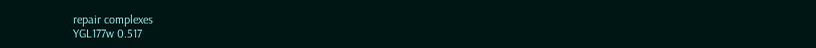repair complexes
YGL177w 0.517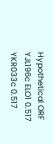Hypothetical ORF
YJL196c ELO1 0.517
YKR033c 0.517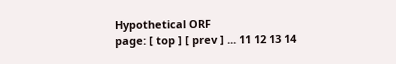Hypothetical ORF
page: [ top ] [ prev ] ... 11 12 13 14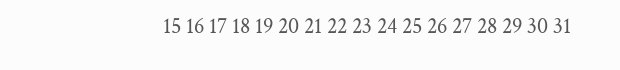15 16 17 18 19 20 21 22 23 24 25 26 27 28 29 30 31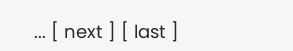... [ next ] [ last ]